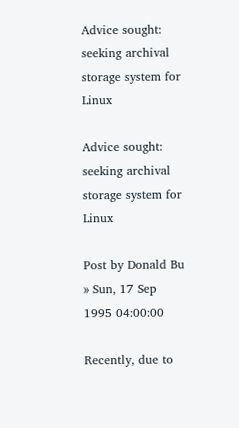Advice sought: seeking archival storage system for Linux

Advice sought: seeking archival storage system for Linux

Post by Donald Bu » Sun, 17 Sep 1995 04:00:00

Recently, due to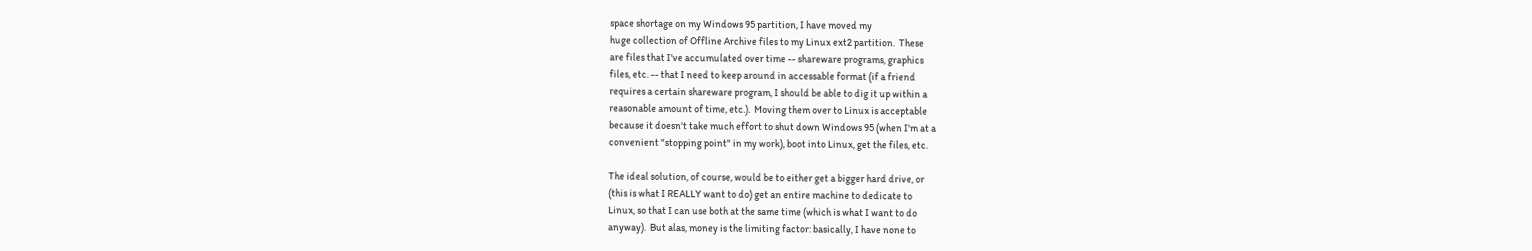space shortage on my Windows 95 partition, I have moved my
huge collection of Offline Archive files to my Linux ext2 partition.  These
are files that I've accumulated over time -- shareware programs, graphics
files, etc. -- that I need to keep around in accessable format (if a friend
requires a certain shareware program, I should be able to dig it up within a
reasonable amount of time, etc.).  Moving them over to Linux is acceptable
because it doesn't take much effort to shut down Windows 95 (when I'm at a
convenient "stopping point" in my work), boot into Linux, get the files, etc.

The ideal solution, of course, would be to either get a bigger hard drive, or
(this is what I REALLY want to do) get an entire machine to dedicate to
Linux, so that I can use both at the same time (which is what I want to do
anyway).  But alas, money is the limiting factor: basically, I have none to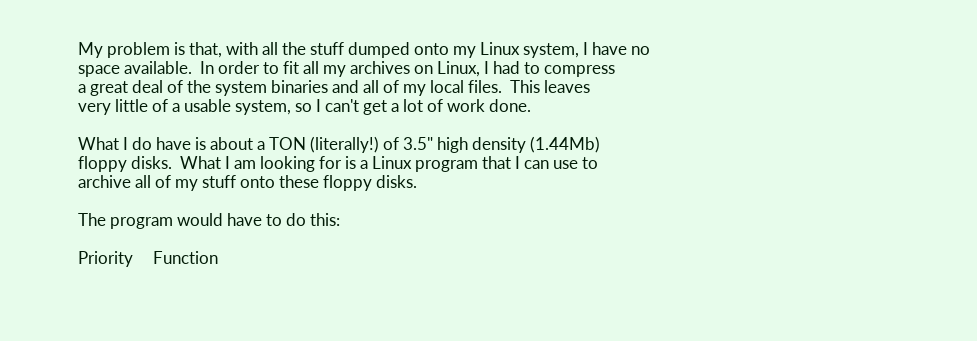My problem is that, with all the stuff dumped onto my Linux system, I have no
space available.  In order to fit all my archives on Linux, I had to compress
a great deal of the system binaries and all of my local files.  This leaves
very little of a usable system, so I can't get a lot of work done.

What I do have is about a TON (literally!) of 3.5" high density (1.44Mb)
floppy disks.  What I am looking for is a Linux program that I can use to
archive all of my stuff onto these floppy disks.

The program would have to do this:

Priority     Function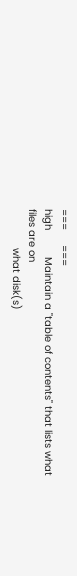===     ===
high         Maintain a "table of contents" that lists what files are on
             what disk(s)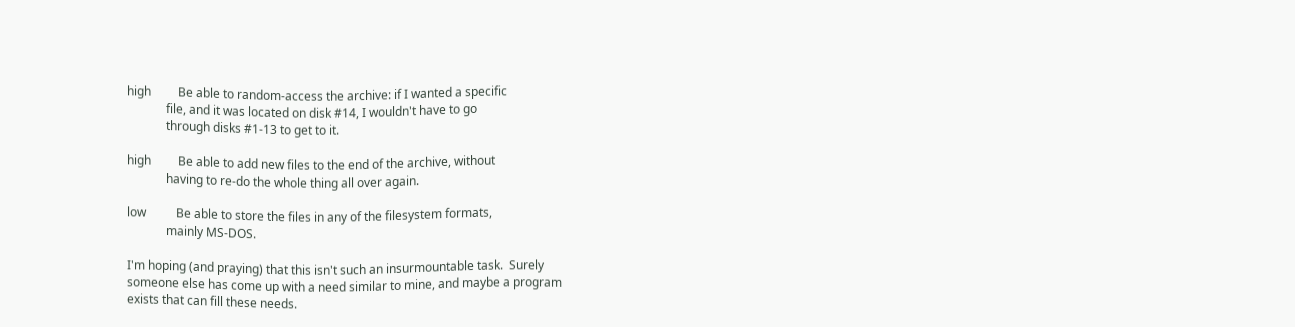high         Be able to random-access the archive: if I wanted a specific
             file, and it was located on disk #14, I wouldn't have to go
             through disks #1-13 to get to it.

high         Be able to add new files to the end of the archive, without
             having to re-do the whole thing all over again.

low          Be able to store the files in any of the filesystem formats,
             mainly MS-DOS.

I'm hoping (and praying) that this isn't such an insurmountable task.  Surely
someone else has come up with a need similar to mine, and maybe a program
exists that can fill these needs.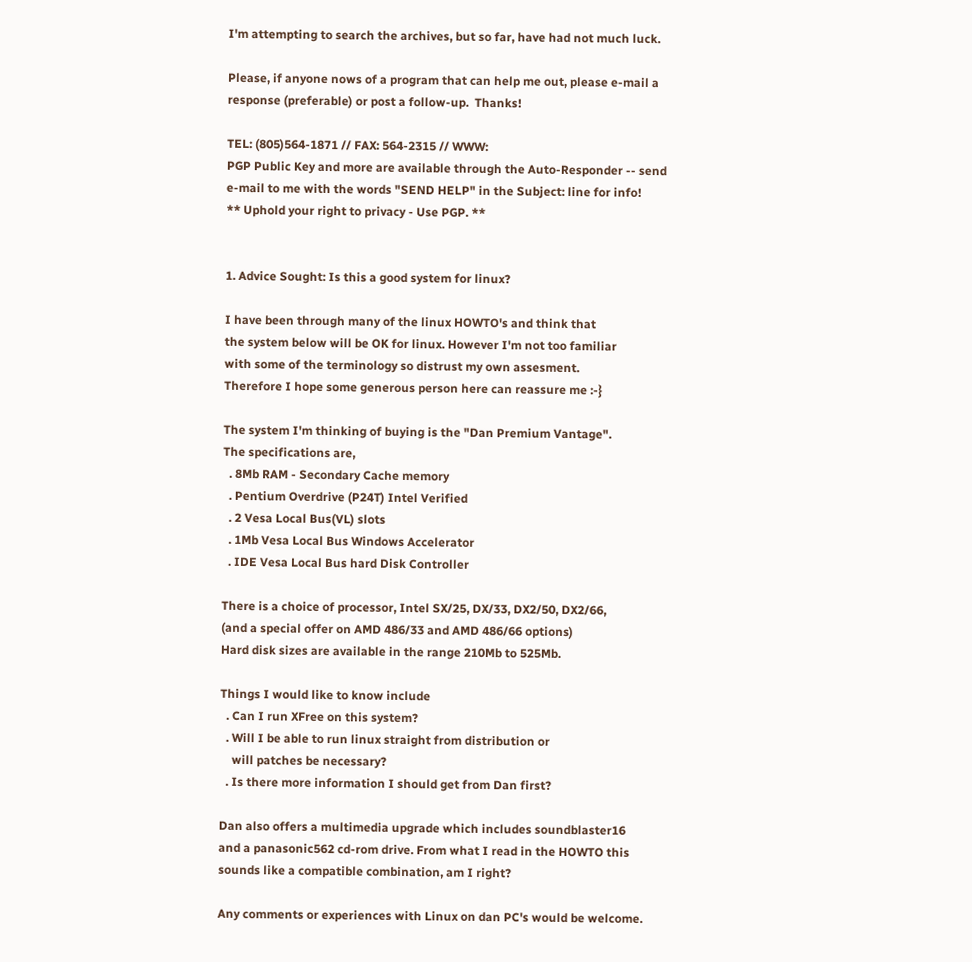I'm attempting to search the archives, but so far, have had not much luck.

Please, if anyone nows of a program that can help me out, please e-mail a
response (preferable) or post a follow-up.  Thanks!

TEL: (805)564-1871 // FAX: 564-2315 // WWW:
PGP Public Key and more are available through the Auto-Responder -- send
e-mail to me with the words "SEND HELP" in the Subject: line for info!
** Uphold your right to privacy - Use PGP. **


1. Advice Sought: Is this a good system for linux?

I have been through many of the linux HOWTO's and think that
the system below will be OK for linux. However I'm not too familiar
with some of the terminology so distrust my own assesment.
Therefore I hope some generous person here can reassure me :-}

The system I'm thinking of buying is the "Dan Premium Vantage".
The specifications are,
  . 8Mb RAM - Secondary Cache memory
  . Pentium Overdrive (P24T) Intel Verified
  . 2 Vesa Local Bus(VL) slots
  . 1Mb Vesa Local Bus Windows Accelerator
  . IDE Vesa Local Bus hard Disk Controller

There is a choice of processor, Intel SX/25, DX/33, DX2/50, DX2/66,
(and a special offer on AMD 486/33 and AMD 486/66 options)
Hard disk sizes are available in the range 210Mb to 525Mb.

Things I would like to know include
  . Can I run XFree on this system?
  . Will I be able to run linux straight from distribution or
    will patches be necessary?
  . Is there more information I should get from Dan first?

Dan also offers a multimedia upgrade which includes soundblaster16
and a panasonic562 cd-rom drive. From what I read in the HOWTO this
sounds like a compatible combination, am I right?

Any comments or experiences with Linux on dan PC's would be welcome.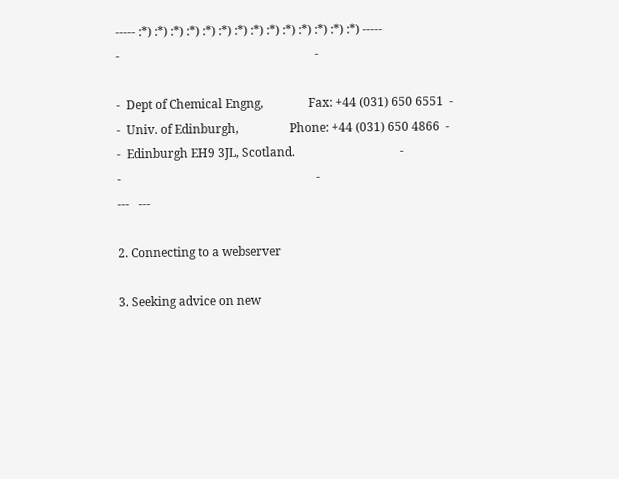----- :*) :*) :*) :*) :*) :*) :*) :*) :*) :*) :*) :*) :*) :*) -----
-                                                                 -

-  Dept of Chemical Engng,               Fax: +44 (031) 650 6551  -
-  Univ. of Edinburgh,                 Phone: +44 (031) 650 4866  -
-  Edinburgh EH9 3JL, Scotland.                                   -
-                                                                 -
---   ---

2. Connecting to a webserver

3. Seeking advice on new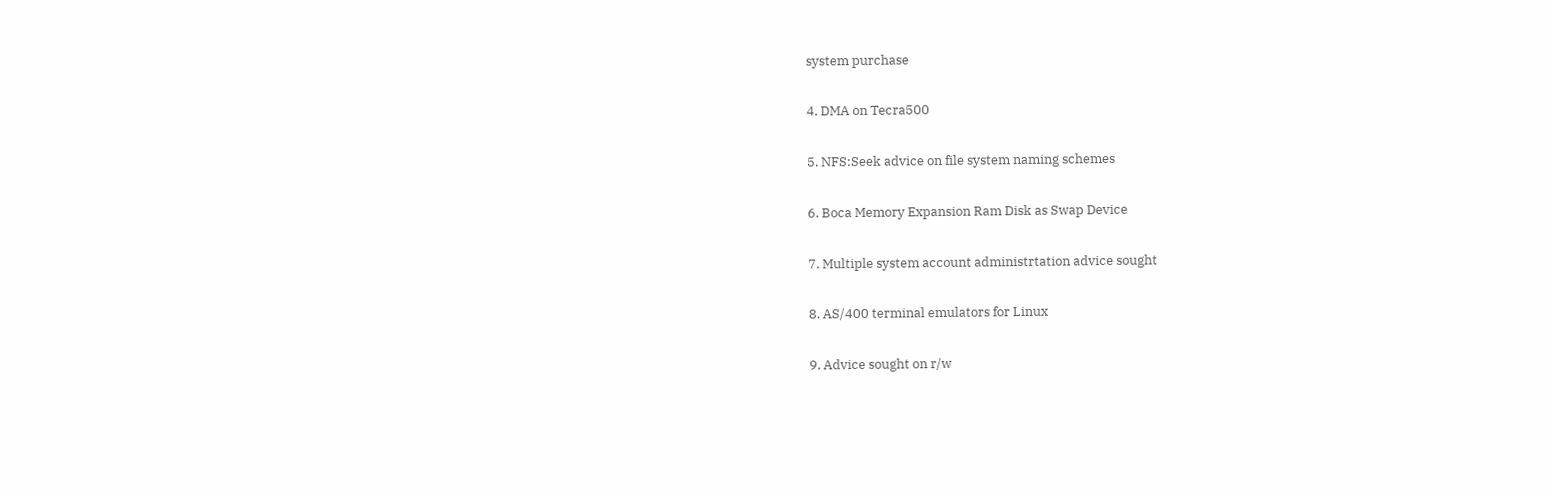system purchase

4. DMA on Tecra500

5. NFS:Seek advice on file system naming schemes

6. Boca Memory Expansion Ram Disk as Swap Device

7. Multiple system account administrtation advice sought

8. AS/400 terminal emulators for Linux

9. Advice sought on r/w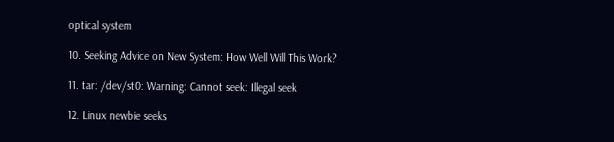optical system

10. Seeking Advice on New System: How Well Will This Work?

11. tar: /dev/st0: Warning: Cannot seek: Illegal seek

12. Linux newbie seeks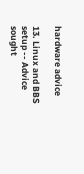hardware advice

13. Linux and BBS setup -- Advice sought